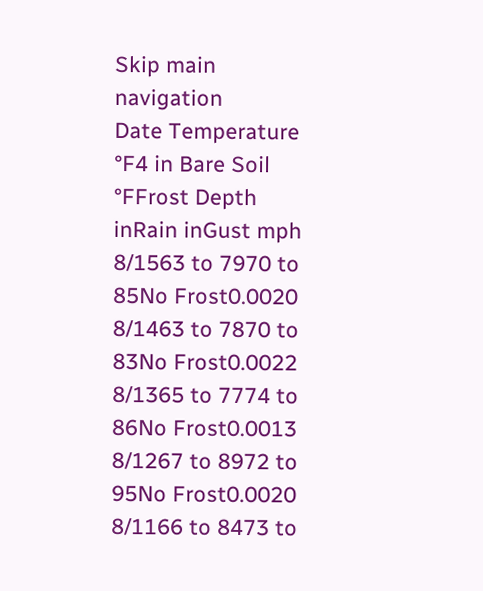Skip main navigation
Date Temperature °F4 in Bare Soil °FFrost Depth inRain inGust mph
8/1563 to 7970 to 85No Frost0.0020
8/1463 to 7870 to 83No Frost0.0022
8/1365 to 7774 to 86No Frost0.0013
8/1267 to 8972 to 95No Frost0.0020
8/1166 to 8473 to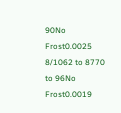90No Frost0.0025
8/1062 to 8770 to 96No Frost0.0019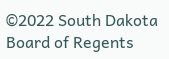©2022 South Dakota Board of Regents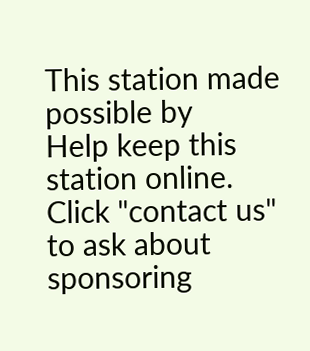This station made possible by
Help keep this station online.
Click "contact us" to ask about sponsoring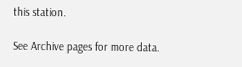this station.

See Archive pages for more data.